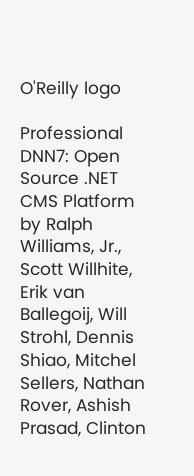O'Reilly logo

Professional DNN7: Open Source .NET CMS Platform by Ralph Williams, Jr., Scott Willhite, Erik van Ballegoij, Will Strohl, Dennis Shiao, Mitchel Sellers, Nathan Rover, Ashish Prasad, Clinton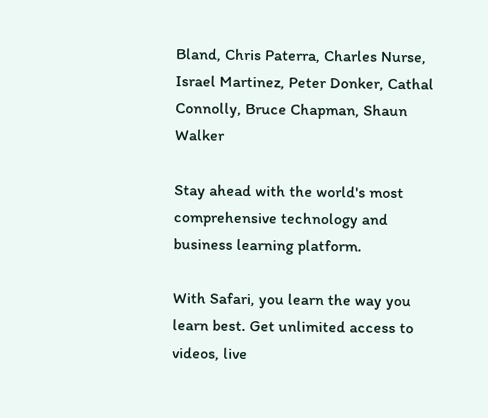Bland, Chris Paterra, Charles Nurse, Israel Martinez, Peter Donker, Cathal Connolly, Bruce Chapman, Shaun Walker

Stay ahead with the world's most comprehensive technology and business learning platform.

With Safari, you learn the way you learn best. Get unlimited access to videos, live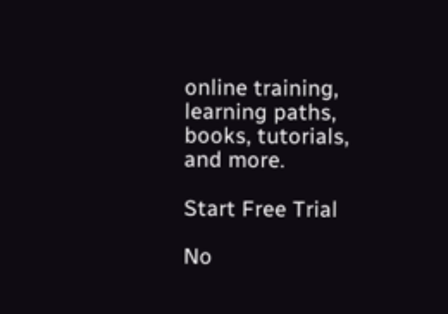online training, learning paths, books, tutorials, and more.

Start Free Trial

No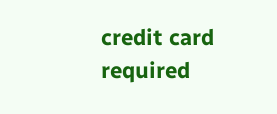credit card required